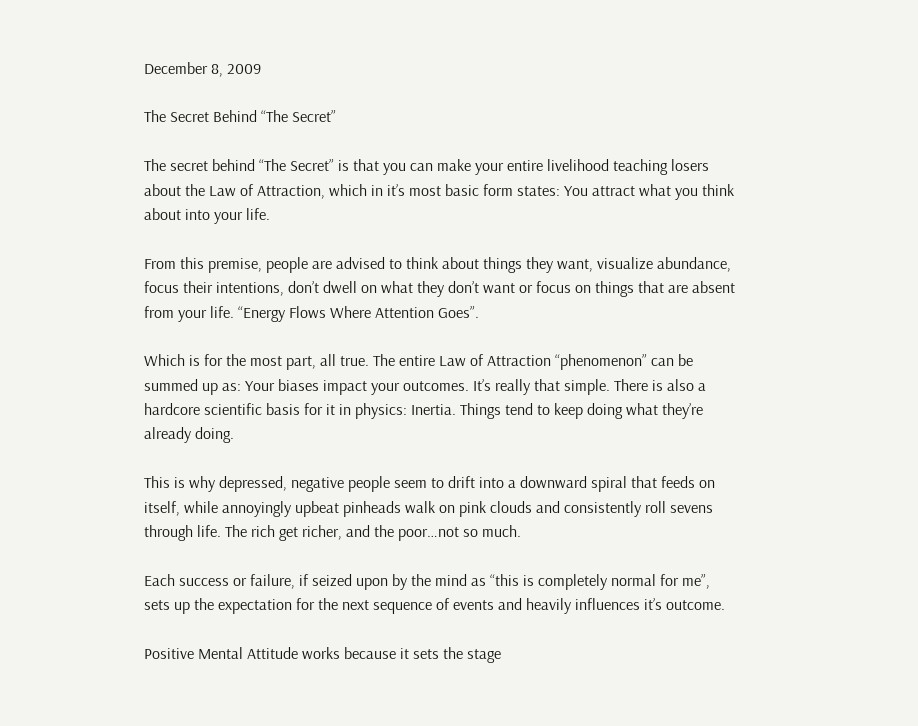December 8, 2009

The Secret Behind “The Secret”

The secret behind “The Secret” is that you can make your entire livelihood teaching losers about the Law of Attraction, which in it’s most basic form states: You attract what you think about into your life.

From this premise, people are advised to think about things they want, visualize abundance, focus their intentions, don’t dwell on what they don’t want or focus on things that are absent from your life. “Energy Flows Where Attention Goes”.

Which is for the most part, all true. The entire Law of Attraction “phenomenon” can be summed up as: Your biases impact your outcomes. It’s really that simple. There is also a hardcore scientific basis for it in physics: Inertia. Things tend to keep doing what they’re already doing.

This is why depressed, negative people seem to drift into a downward spiral that feeds on itself, while annoyingly upbeat pinheads walk on pink clouds and consistently roll sevens through life. The rich get richer, and the poor…not so much.

Each success or failure, if seized upon by the mind as “this is completely normal for me”, sets up the expectation for the next sequence of events and heavily influences it’s outcome.

Positive Mental Attitude works because it sets the stage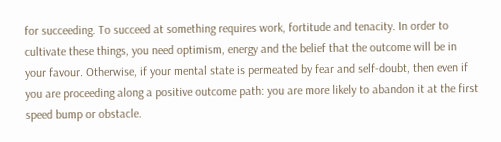for succeeding. To succeed at something requires work, fortitude and tenacity. In order to cultivate these things, you need optimism, energy and the belief that the outcome will be in your favour. Otherwise, if your mental state is permeated by fear and self-doubt, then even if you are proceeding along a positive outcome path: you are more likely to abandon it at the first speed bump or obstacle.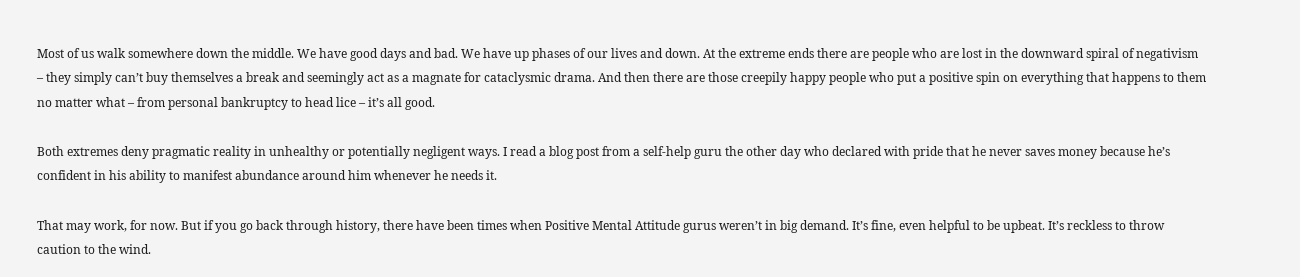Most of us walk somewhere down the middle. We have good days and bad. We have up phases of our lives and down. At the extreme ends there are people who are lost in the downward spiral of negativism – they simply can’t buy themselves a break and seemingly act as a magnate for cataclysmic drama. And then there are those creepily happy people who put a positive spin on everything that happens to them no matter what – from personal bankruptcy to head lice – it’s all good.

Both extremes deny pragmatic reality in unhealthy or potentially negligent ways. I read a blog post from a self-help guru the other day who declared with pride that he never saves money because he’s confident in his ability to manifest abundance around him whenever he needs it.

That may work, for now. But if you go back through history, there have been times when Positive Mental Attitude gurus weren’t in big demand. It’s fine, even helpful to be upbeat. It’s reckless to throw caution to the wind.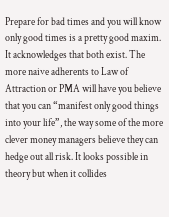Prepare for bad times and you will know only good times is a pretty good maxim. It acknowledges that both exist. The more naive adherents to Law of Attraction or PMA will have you believe that you can “manifest only good things into your life”, the way some of the more clever money managers believe they can hedge out all risk. It looks possible in theory but when it collides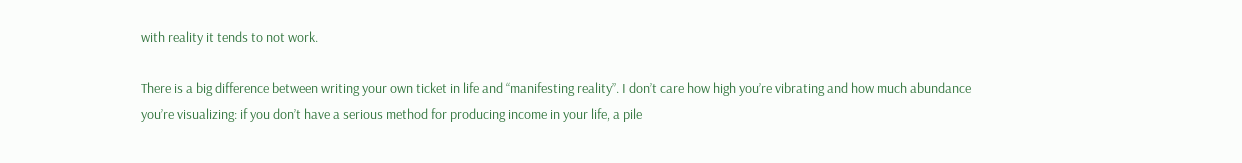with reality it tends to not work.

There is a big difference between writing your own ticket in life and “manifesting reality”. I don’t care how high you’re vibrating and how much abundance you’re visualizing: if you don’t have a serious method for producing income in your life, a pile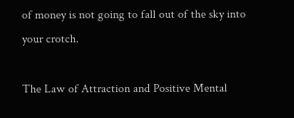of money is not going to fall out of the sky into your crotch.

The Law of Attraction and Positive Mental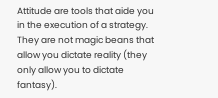Attitude are tools that aide you in the execution of a strategy. They are not magic beans that allow you dictate reality (they only allow you to dictate fantasy).